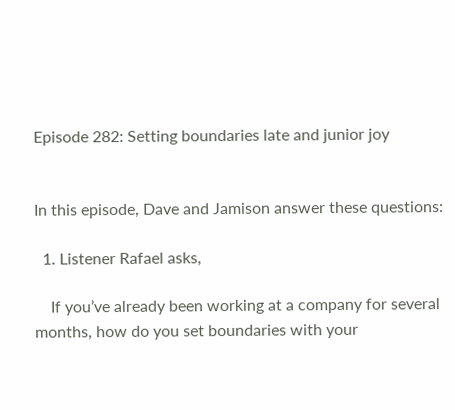Episode 282: Setting boundaries late and junior joy


In this episode, Dave and Jamison answer these questions:

  1. Listener Rafael asks,

    If you’ve already been working at a company for several months, how do you set boundaries with your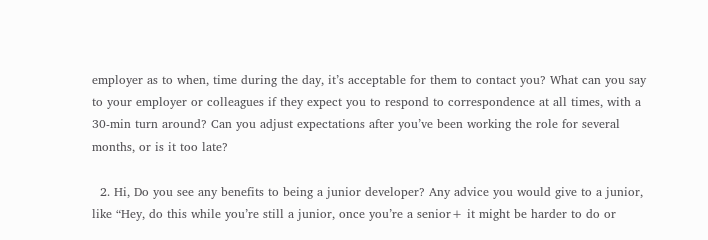employer as to when, time during the day, it’s acceptable for them to contact you? What can you say to your employer or colleagues if they expect you to respond to correspondence at all times, with a 30-min turn around? Can you adjust expectations after you’ve been working the role for several months, or is it too late?

  2. Hi, Do you see any benefits to being a junior developer? Any advice you would give to a junior, like “Hey, do this while you’re still a junior, once you’re a senior+ it might be harder to do or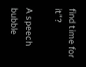find time for it”?

A speech bubble